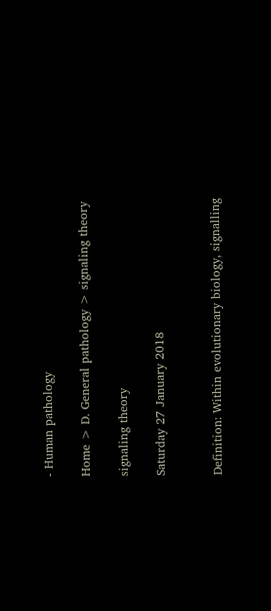- Human pathology

Home > D. General pathology > signaling theory

signaling theory

Saturday 27 January 2018


Definition: Within evolutionary biology, signalling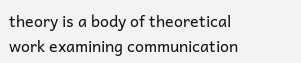theory is a body of theoretical work examining communication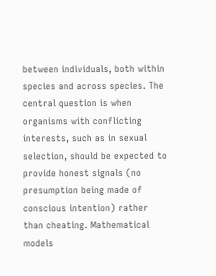between individuals, both within species and across species. The central question is when organisms with conflicting interests, such as in sexual selection, should be expected to provide honest signals (no presumption being made of conscious intention) rather than cheating. Mathematical models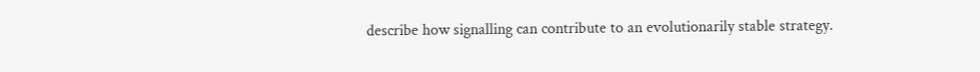describe how signalling can contribute to an evolutionarily stable strategy.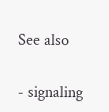See also

- signaling